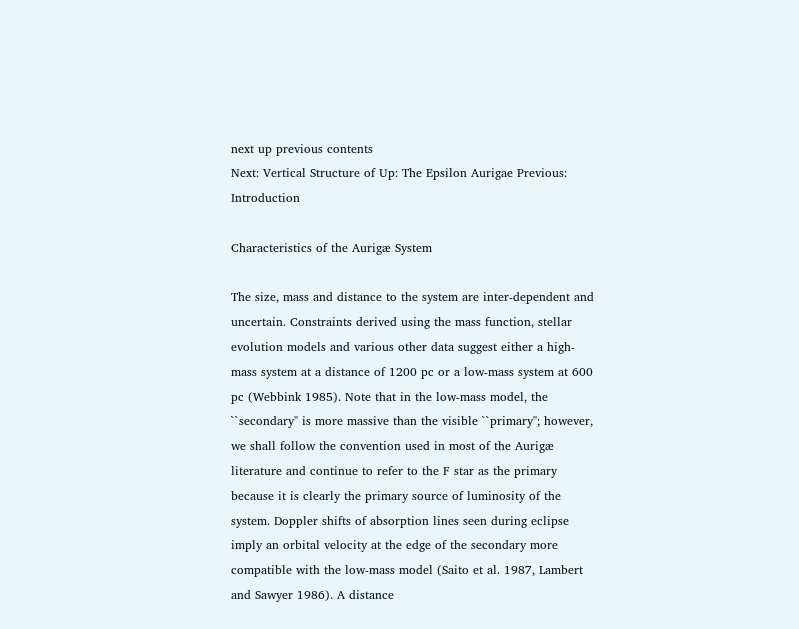next up previous contents
Next: Vertical Structure of Up: The Epsilon Aurigae Previous: Introduction

Characteristics of the Aurigæ System

The size, mass and distance to the system are inter-dependent and uncertain. Constraints derived using the mass function, stellar evolution models and various other data suggest either a high-mass system at a distance of 1200 pc or a low-mass system at 600 pc (Webbink 1985). Note that in the low-mass model, the ``secondary'' is more massive than the visible ``primary''; however, we shall follow the convention used in most of the Aurigæ literature and continue to refer to the F star as the primary because it is clearly the primary source of luminosity of the system. Doppler shifts of absorption lines seen during eclipse imply an orbital velocity at the edge of the secondary more compatible with the low-mass model (Saito et al. 1987, Lambert and Sawyer 1986). A distance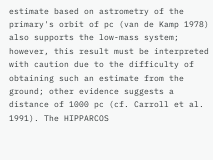estimate based on astrometry of the primary's orbit of pc (van de Kamp 1978) also supports the low-mass system; however, this result must be interpreted with caution due to the difficulty of obtaining such an estimate from the ground; other evidence suggests a distance of 1000 pc (cf. Carroll et al. 1991). The HIPPARCOS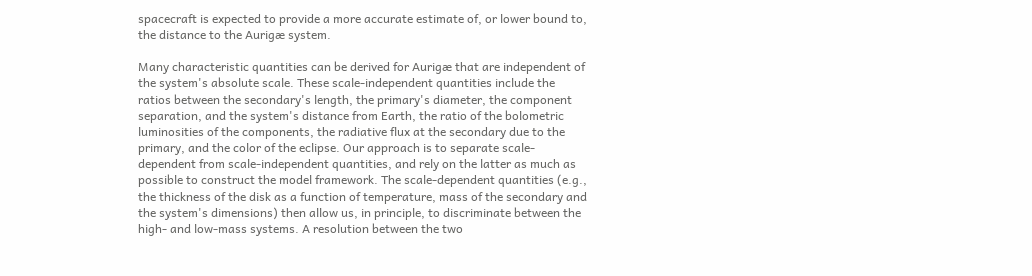spacecraft is expected to provide a more accurate estimate of, or lower bound to, the distance to the Aurigæ system.

Many characteristic quantities can be derived for Aurigæ that are independent of the system's absolute scale. These scale-independent quantities include the ratios between the secondary's length, the primary's diameter, the component separation, and the system's distance from Earth, the ratio of the bolometric luminosities of the components, the radiative flux at the secondary due to the primary, and the color of the eclipse. Our approach is to separate scale-dependent from scale-independent quantities, and rely on the latter as much as possible to construct the model framework. The scale-dependent quantities (e.g., the thickness of the disk as a function of temperature, mass of the secondary and the system's dimensions) then allow us, in principle, to discriminate between the high- and low-mass systems. A resolution between the two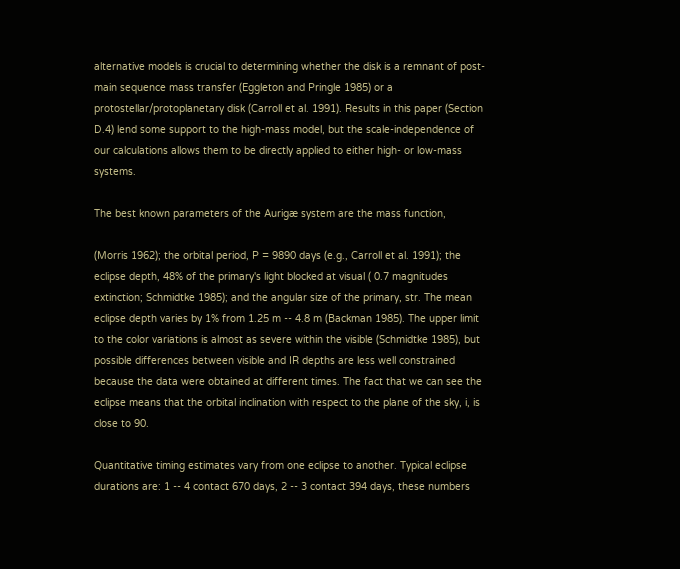alternative models is crucial to determining whether the disk is a remnant of post-main sequence mass transfer (Eggleton and Pringle 1985) or a protostellar/protoplanetary disk (Carroll et al. 1991). Results in this paper (Section D.4) lend some support to the high-mass model, but the scale-independence of our calculations allows them to be directly applied to either high- or low-mass systems.

The best known parameters of the Aurigæ system are the mass function,

(Morris 1962); the orbital period, P = 9890 days (e.g., Carroll et al. 1991); the eclipse depth, 48% of the primary's light blocked at visual ( 0.7 magnitudes extinction; Schmidtke 1985); and the angular size of the primary, str. The mean eclipse depth varies by 1% from 1.25 m -- 4.8 m (Backman 1985). The upper limit to the color variations is almost as severe within the visible (Schmidtke 1985), but possible differences between visible and IR depths are less well constrained because the data were obtained at different times. The fact that we can see the eclipse means that the orbital inclination with respect to the plane of the sky, i, is close to 90.

Quantitative timing estimates vary from one eclipse to another. Typical eclipse durations are: 1 -- 4 contact 670 days, 2 -- 3 contact 394 days, these numbers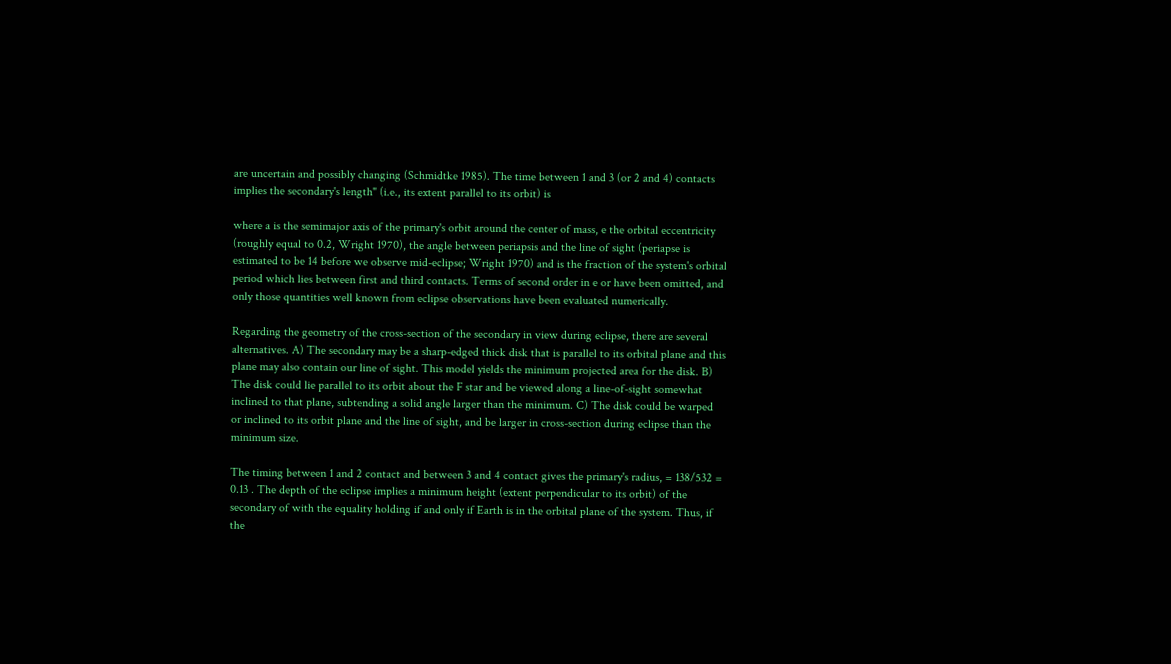are uncertain and possibly changing (Schmidtke 1985). The time between 1 and 3 (or 2 and 4) contacts implies the secondary's length" (i.e., its extent parallel to its orbit) is

where a is the semimajor axis of the primary's orbit around the center of mass, e the orbital eccentricity (roughly equal to 0.2, Wright 1970), the angle between periapsis and the line of sight (periapse is estimated to be 14 before we observe mid-eclipse; Wright 1970) and is the fraction of the system's orbital period which lies between first and third contacts. Terms of second order in e or have been omitted, and only those quantities well known from eclipse observations have been evaluated numerically.

Regarding the geometry of the cross-section of the secondary in view during eclipse, there are several alternatives. A) The secondary may be a sharp-edged thick disk that is parallel to its orbital plane and this plane may also contain our line of sight. This model yields the minimum projected area for the disk. B) The disk could lie parallel to its orbit about the F star and be viewed along a line-of-sight somewhat inclined to that plane, subtending a solid angle larger than the minimum. C) The disk could be warped or inclined to its orbit plane and the line of sight, and be larger in cross-section during eclipse than the minimum size.

The timing between 1 and 2 contact and between 3 and 4 contact gives the primary's radius, = 138/532 = 0.13 . The depth of the eclipse implies a minimum height (extent perpendicular to its orbit) of the secondary of with the equality holding if and only if Earth is in the orbital plane of the system. Thus, if the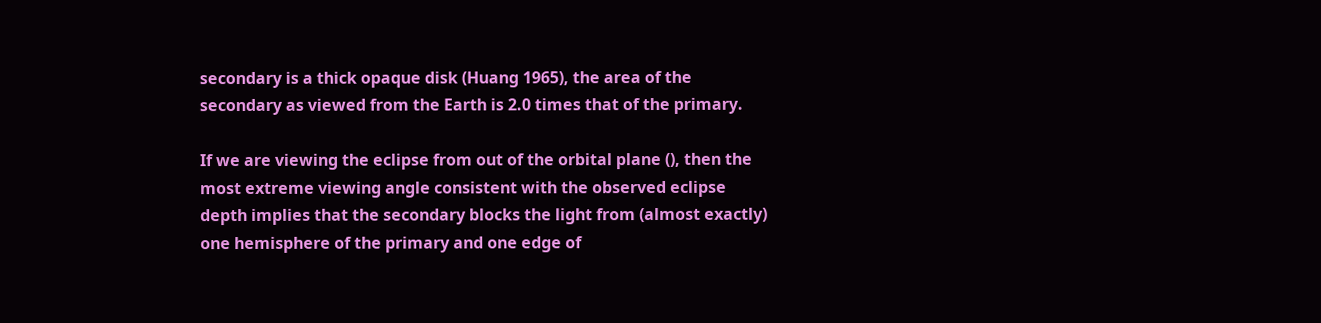secondary is a thick opaque disk (Huang 1965), the area of the secondary as viewed from the Earth is 2.0 times that of the primary.

If we are viewing the eclipse from out of the orbital plane (), then the most extreme viewing angle consistent with the observed eclipse depth implies that the secondary blocks the light from (almost exactly) one hemisphere of the primary and one edge of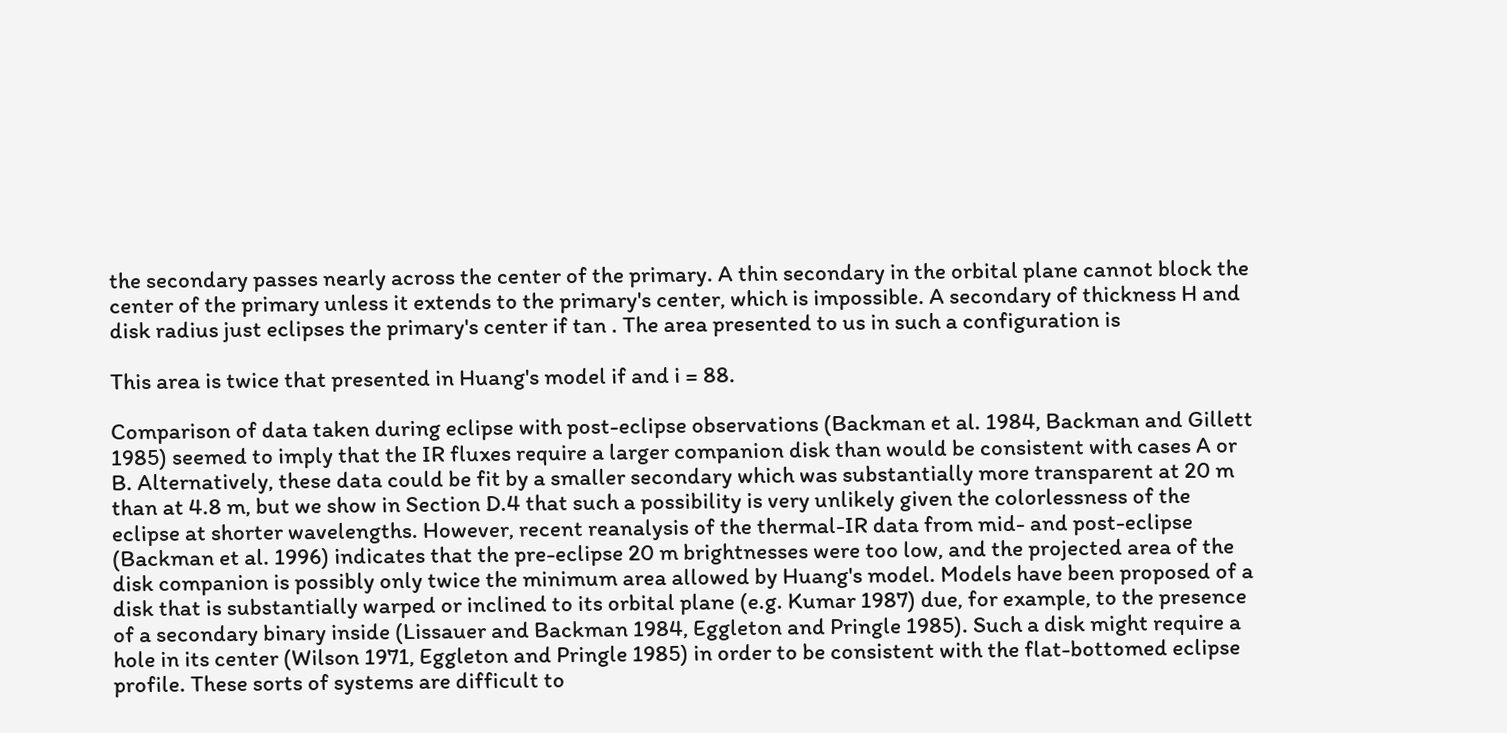the secondary passes nearly across the center of the primary. A thin secondary in the orbital plane cannot block the center of the primary unless it extends to the primary's center, which is impossible. A secondary of thickness H and disk radius just eclipses the primary's center if tan . The area presented to us in such a configuration is

This area is twice that presented in Huang's model if and i = 88.

Comparison of data taken during eclipse with post-eclipse observations (Backman et al. 1984, Backman and Gillett 1985) seemed to imply that the IR fluxes require a larger companion disk than would be consistent with cases A or B. Alternatively, these data could be fit by a smaller secondary which was substantially more transparent at 20 m than at 4.8 m, but we show in Section D.4 that such a possibility is very unlikely given the colorlessness of the eclipse at shorter wavelengths. However, recent reanalysis of the thermal-IR data from mid- and post-eclipse (Backman et al. 1996) indicates that the pre-eclipse 20 m brightnesses were too low, and the projected area of the disk companion is possibly only twice the minimum area allowed by Huang's model. Models have been proposed of a disk that is substantially warped or inclined to its orbital plane (e.g. Kumar 1987) due, for example, to the presence of a secondary binary inside (Lissauer and Backman 1984, Eggleton and Pringle 1985). Such a disk might require a hole in its center (Wilson 1971, Eggleton and Pringle 1985) in order to be consistent with the flat-bottomed eclipse profile. These sorts of systems are difficult to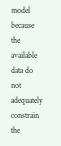model because the available data do not adequately constrain the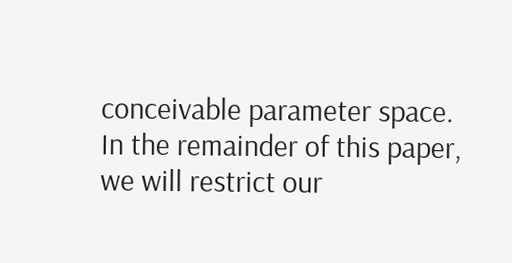conceivable parameter space. In the remainder of this paper, we will restrict our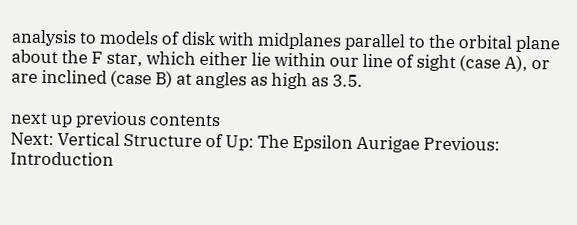analysis to models of disk with midplanes parallel to the orbital plane about the F star, which either lie within our line of sight (case A), or are inclined (case B) at angles as high as 3.5.

next up previous contents
Next: Vertical Structure of Up: The Epsilon Aurigae Previous: Introduction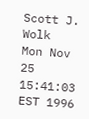Scott J. Wolk
Mon Nov 25 15:41:03 EST 1996